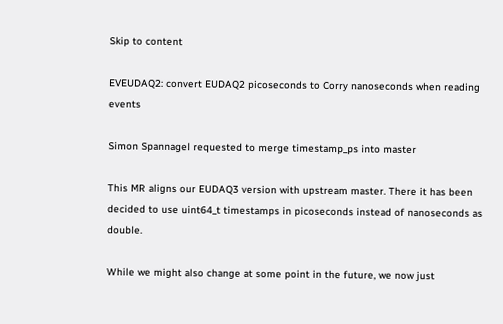Skip to content

EVEUDAQ2: convert EUDAQ2 picoseconds to Corry nanoseconds when reading events

Simon Spannagel requested to merge timestamp_ps into master

This MR aligns our EUDAQ3 version with upstream master. There it has been decided to use uint64_t timestamps in picoseconds instead of nanoseconds as double.

While we might also change at some point in the future, we now just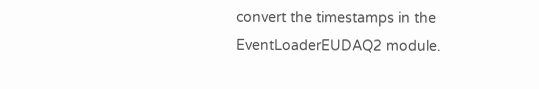convert the timestamps in the EventLoaderEUDAQ2 module.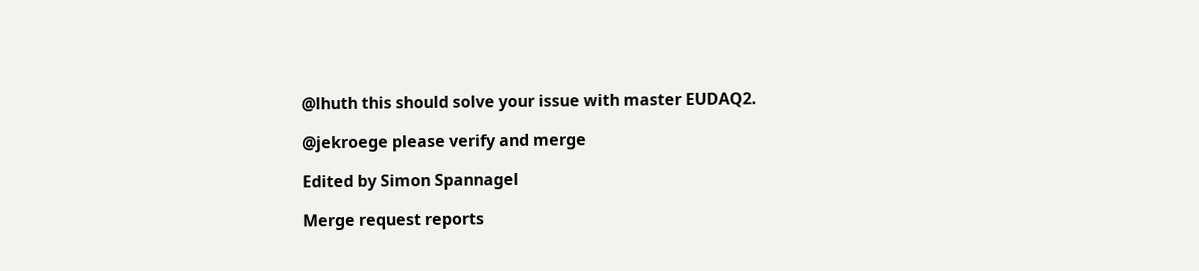@lhuth this should solve your issue with master EUDAQ2.

@jekroege please verify and merge

Edited by Simon Spannagel

Merge request reports